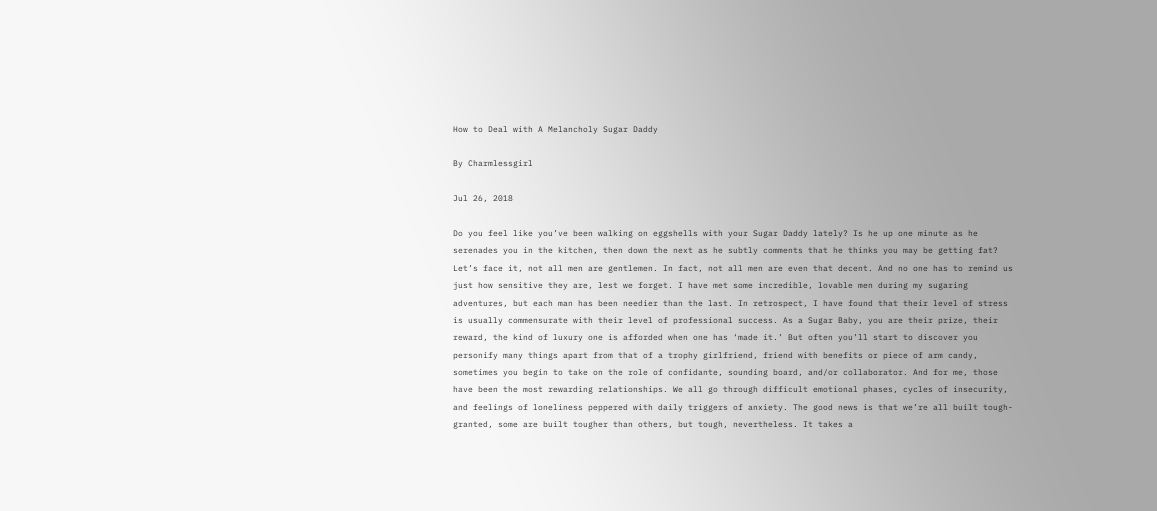How to Deal with A Melancholy Sugar Daddy

By Charmlessgirl

Jul 26, 2018

Do you feel like you’ve been walking on eggshells with your Sugar Daddy lately? Is he up one minute as he serenades you in the kitchen, then down the next as he subtly comments that he thinks you may be getting fat? Let’s face it, not all men are gentlemen. In fact, not all men are even that decent. And no one has to remind us just how sensitive they are, lest we forget. I have met some incredible, lovable men during my sugaring adventures, but each man has been needier than the last. In retrospect, I have found that their level of stress is usually commensurate with their level of professional success. As a Sugar Baby, you are their prize, their reward, the kind of luxury one is afforded when one has ‘made it.’ But often you’ll start to discover you personify many things apart from that of a trophy girlfriend, friend with benefits or piece of arm candy, sometimes you begin to take on the role of confidante, sounding board, and/or collaborator. And for me, those have been the most rewarding relationships. We all go through difficult emotional phases, cycles of insecurity, and feelings of loneliness peppered with daily triggers of anxiety. The good news is that we’re all built tough- granted, some are built tougher than others, but tough, nevertheless. It takes a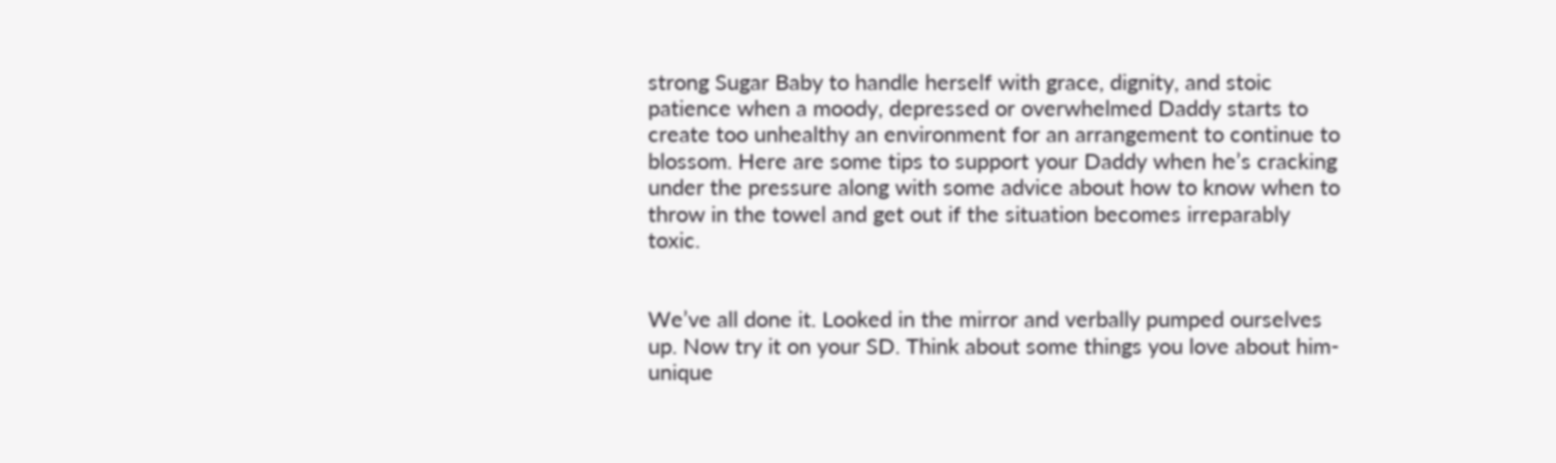strong Sugar Baby to handle herself with grace, dignity, and stoic patience when a moody, depressed or overwhelmed Daddy starts to create too unhealthy an environment for an arrangement to continue to blossom. Here are some tips to support your Daddy when he’s cracking under the pressure along with some advice about how to know when to throw in the towel and get out if the situation becomes irreparably toxic.


We’ve all done it. Looked in the mirror and verbally pumped ourselves up. Now try it on your SD. Think about some things you love about him- unique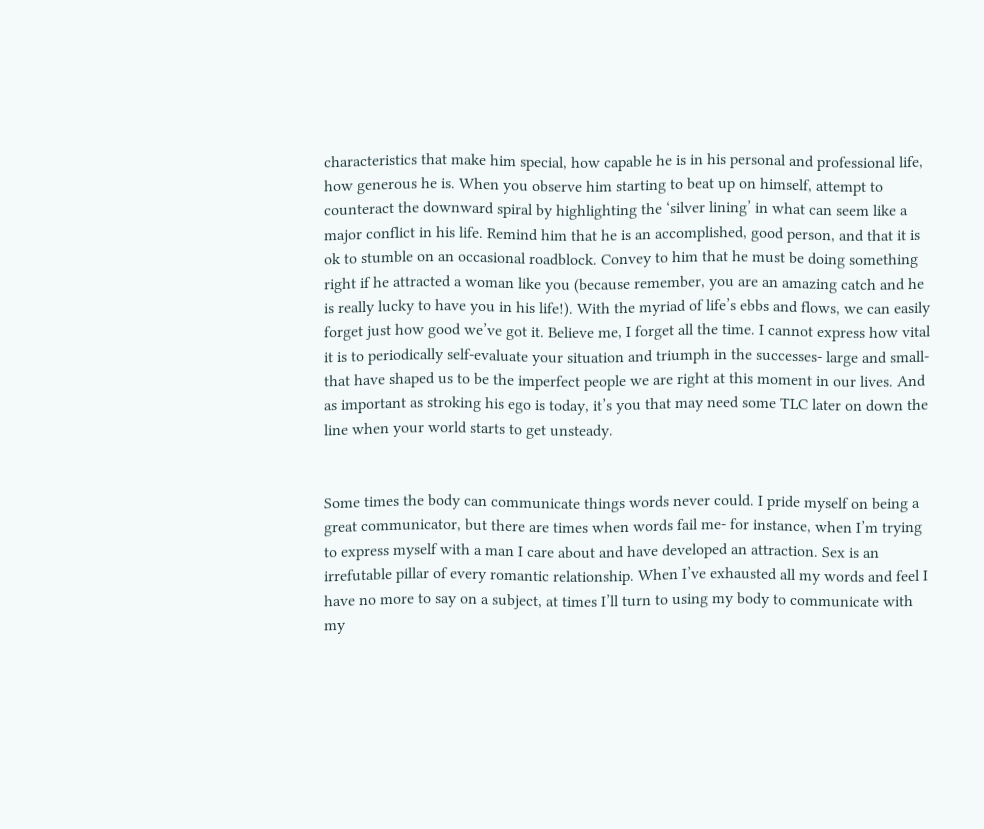characteristics that make him special, how capable he is in his personal and professional life, how generous he is. When you observe him starting to beat up on himself, attempt to counteract the downward spiral by highlighting the ‘silver lining’ in what can seem like a major conflict in his life. Remind him that he is an accomplished, good person, and that it is ok to stumble on an occasional roadblock. Convey to him that he must be doing something right if he attracted a woman like you (because remember, you are an amazing catch and he is really lucky to have you in his life!). With the myriad of life’s ebbs and flows, we can easily forget just how good we’ve got it. Believe me, I forget all the time. I cannot express how vital it is to periodically self-evaluate your situation and triumph in the successes- large and small- that have shaped us to be the imperfect people we are right at this moment in our lives. And as important as stroking his ego is today, it’s you that may need some TLC later on down the line when your world starts to get unsteady.


Some times the body can communicate things words never could. I pride myself on being a great communicator, but there are times when words fail me- for instance, when I’m trying to express myself with a man I care about and have developed an attraction. Sex is an irrefutable pillar of every romantic relationship. When I’ve exhausted all my words and feel I have no more to say on a subject, at times I’ll turn to using my body to communicate with my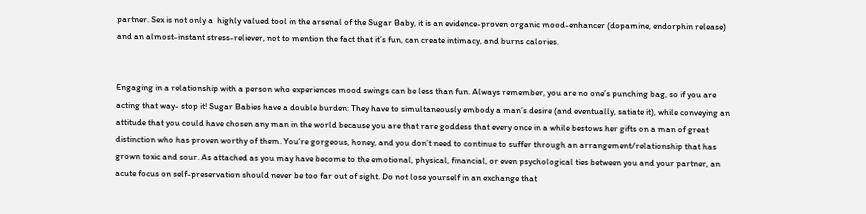partner. Sex is not only a  highly valued tool in the arsenal of the Sugar Baby, it is an evidence-proven organic mood-enhancer (dopamine, endorphin release) and an almost-instant stress-reliever, not to mention the fact that it’s fun, can create intimacy, and burns calories.


Engaging in a relationship with a person who experiences mood swings can be less than fun. Always remember, you are no one’s punching bag, so if you are acting that way- stop it! Sugar Babies have a double burden: They have to simultaneously embody a man’s desire (and eventually, satiate it), while conveying an attitude that you could have chosen any man in the world because you are that rare goddess that every once in a while bestows her gifts on a man of great distinction who has proven worthy of them. You’re gorgeous, honey, and you don’t need to continue to suffer through an arrangement/relationship that has grown toxic and sour. As attached as you may have become to the emotional, physical, financial, or even psychological ties between you and your partner, an acute focus on self-preservation should never be too far out of sight. Do not lose yourself in an exchange that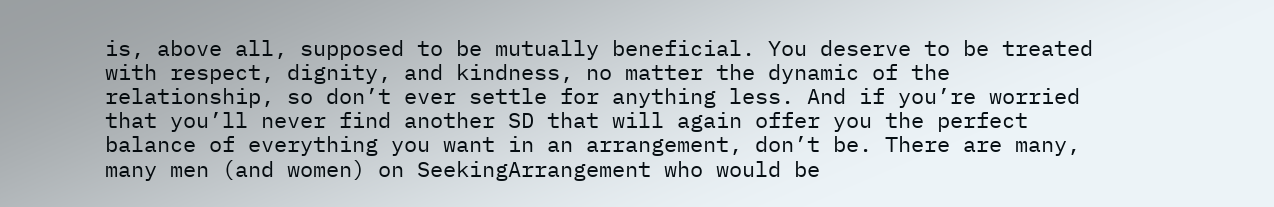is, above all, supposed to be mutually beneficial. You deserve to be treated with respect, dignity, and kindness, no matter the dynamic of the relationship, so don’t ever settle for anything less. And if you’re worried that you’ll never find another SD that will again offer you the perfect balance of everything you want in an arrangement, don’t be. There are many, many men (and women) on SeekingArrangement who would be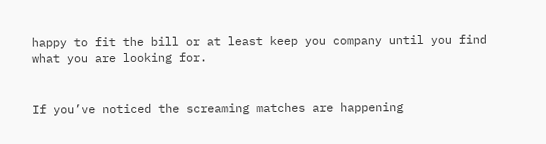happy to fit the bill or at least keep you company until you find what you are looking for.


If you’ve noticed the screaming matches are happening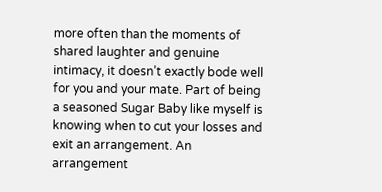more often than the moments of shared laughter and genuine intimacy, it doesn’t exactly bode well for you and your mate. Part of being a seasoned Sugar Baby like myself is knowing when to cut your losses and exit an arrangement. An arrangement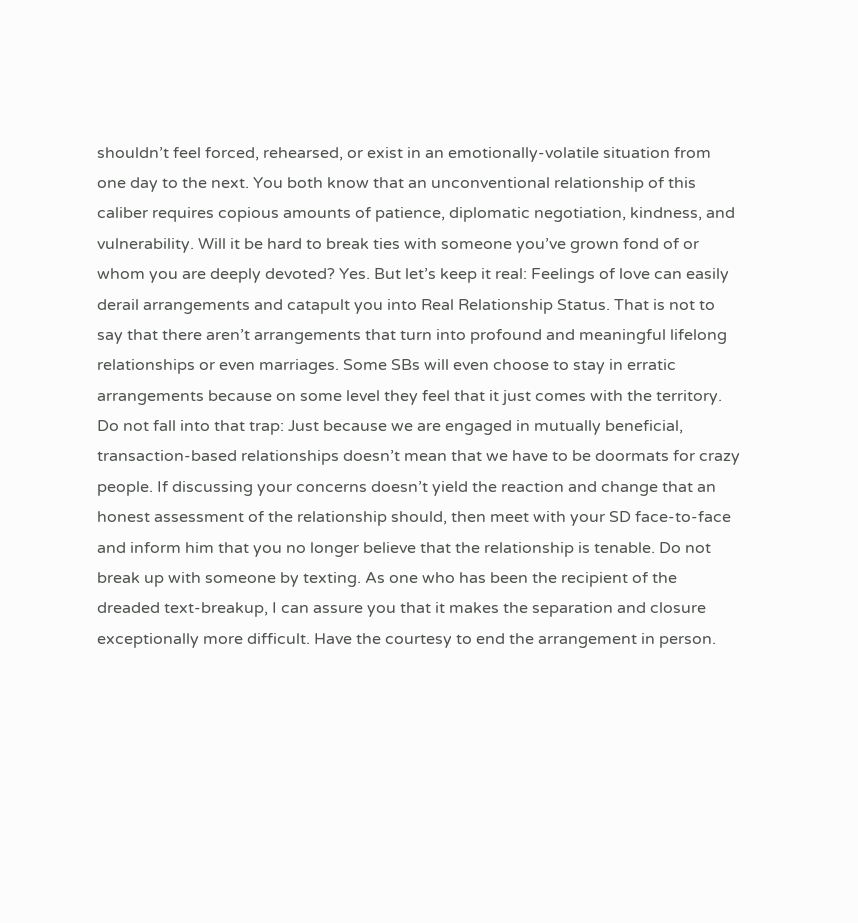shouldn’t feel forced, rehearsed, or exist in an emotionally-volatile situation from one day to the next. You both know that an unconventional relationship of this caliber requires copious amounts of patience, diplomatic negotiation, kindness, and vulnerability. Will it be hard to break ties with someone you’ve grown fond of or whom you are deeply devoted? Yes. But let’s keep it real: Feelings of love can easily derail arrangements and catapult you into Real Relationship Status. That is not to say that there aren’t arrangements that turn into profound and meaningful lifelong relationships or even marriages. Some SBs will even choose to stay in erratic arrangements because on some level they feel that it just comes with the territory. Do not fall into that trap: Just because we are engaged in mutually beneficial, transaction-based relationships doesn’t mean that we have to be doormats for crazy people. If discussing your concerns doesn’t yield the reaction and change that an honest assessment of the relationship should, then meet with your SD face-to-face and inform him that you no longer believe that the relationship is tenable. Do not break up with someone by texting. As one who has been the recipient of the dreaded text-breakup, I can assure you that it makes the separation and closure exceptionally more difficult. Have the courtesy to end the arrangement in person.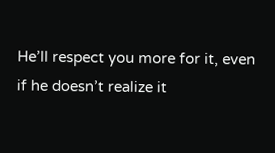He’ll respect you more for it, even if he doesn’t realize it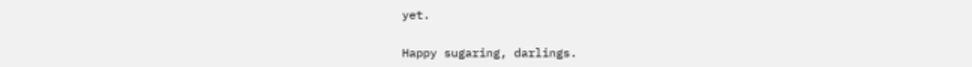yet.

Happy sugaring, darlings.